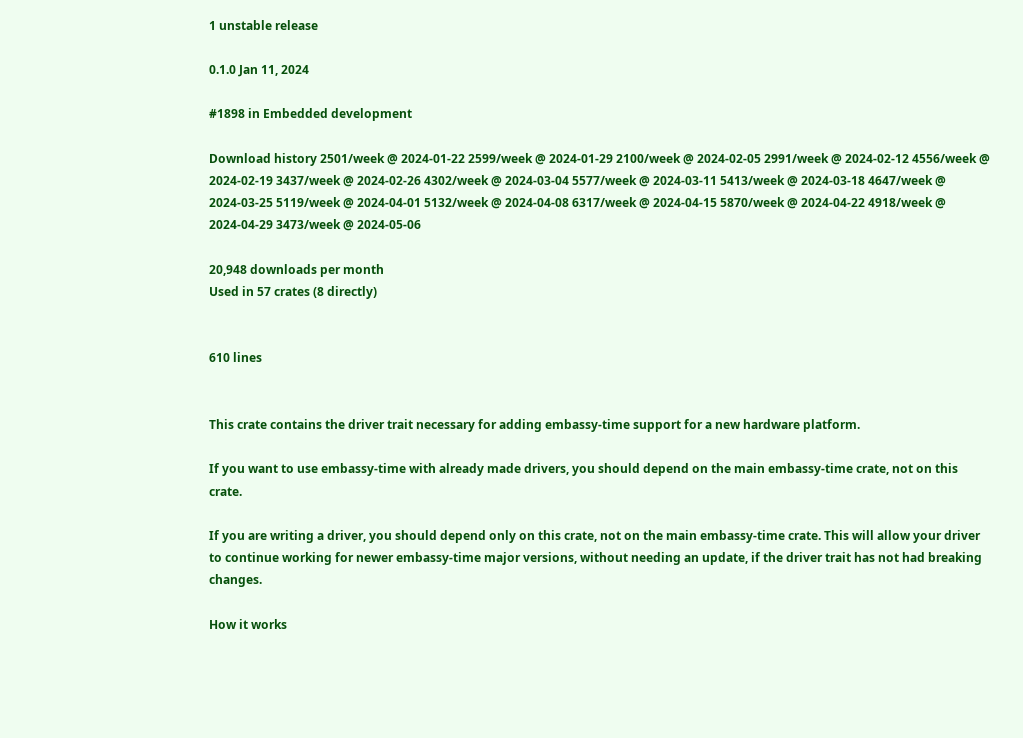1 unstable release

0.1.0 Jan 11, 2024

#1898 in Embedded development

Download history 2501/week @ 2024-01-22 2599/week @ 2024-01-29 2100/week @ 2024-02-05 2991/week @ 2024-02-12 4556/week @ 2024-02-19 3437/week @ 2024-02-26 4302/week @ 2024-03-04 5577/week @ 2024-03-11 5413/week @ 2024-03-18 4647/week @ 2024-03-25 5119/week @ 2024-04-01 5132/week @ 2024-04-08 6317/week @ 2024-04-15 5870/week @ 2024-04-22 4918/week @ 2024-04-29 3473/week @ 2024-05-06

20,948 downloads per month
Used in 57 crates (8 directly)


610 lines


This crate contains the driver trait necessary for adding embassy-time support for a new hardware platform.

If you want to use embassy-time with already made drivers, you should depend on the main embassy-time crate, not on this crate.

If you are writing a driver, you should depend only on this crate, not on the main embassy-time crate. This will allow your driver to continue working for newer embassy-time major versions, without needing an update, if the driver trait has not had breaking changes.

How it works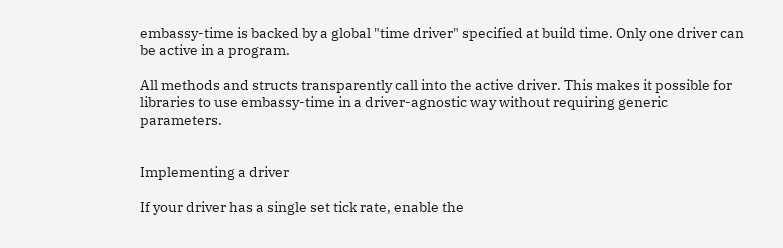embassy-time is backed by a global "time driver" specified at build time. Only one driver can be active in a program.

All methods and structs transparently call into the active driver. This makes it possible for libraries to use embassy-time in a driver-agnostic way without requiring generic parameters.


Implementing a driver

If your driver has a single set tick rate, enable the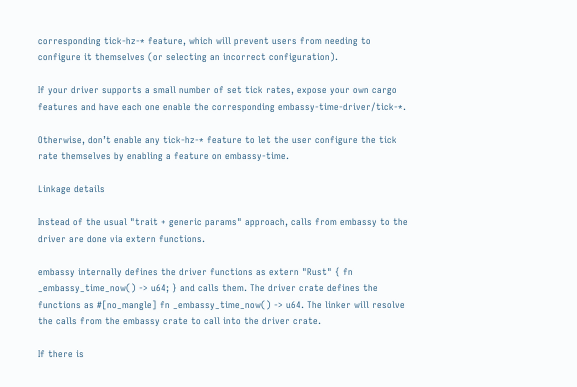corresponding tick-hz-* feature, which will prevent users from needing to configure it themselves (or selecting an incorrect configuration).

If your driver supports a small number of set tick rates, expose your own cargo features and have each one enable the corresponding embassy-time-driver/tick-*.

Otherwise, don’t enable any tick-hz-* feature to let the user configure the tick rate themselves by enabling a feature on embassy-time.

Linkage details

Instead of the usual "trait + generic params" approach, calls from embassy to the driver are done via extern functions.

embassy internally defines the driver functions as extern "Rust" { fn _embassy_time_now() -> u64; } and calls them. The driver crate defines the functions as #[no_mangle] fn _embassy_time_now() -> u64. The linker will resolve the calls from the embassy crate to call into the driver crate.

If there is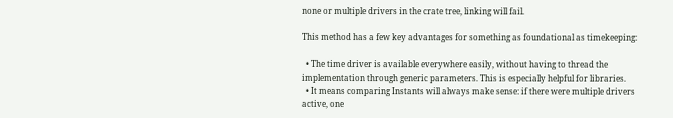none or multiple drivers in the crate tree, linking will fail.

This method has a few key advantages for something as foundational as timekeeping:

  • The time driver is available everywhere easily, without having to thread the implementation through generic parameters. This is especially helpful for libraries.
  • It means comparing Instants will always make sense: if there were multiple drivers active, one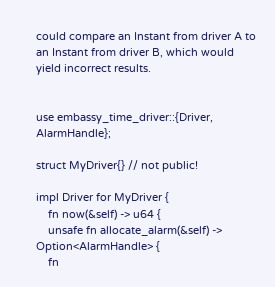could compare an Instant from driver A to an Instant from driver B, which would yield incorrect results.


use embassy_time_driver::{Driver, AlarmHandle};

struct MyDriver{} // not public!

impl Driver for MyDriver {
    fn now(&self) -> u64 {
    unsafe fn allocate_alarm(&self) -> Option<AlarmHandle> {
    fn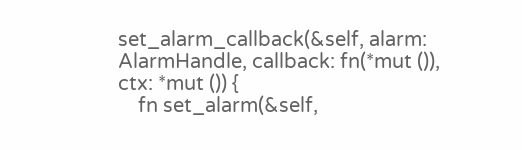set_alarm_callback(&self, alarm: AlarmHandle, callback: fn(*mut ()), ctx: *mut ()) {
    fn set_alarm(&self,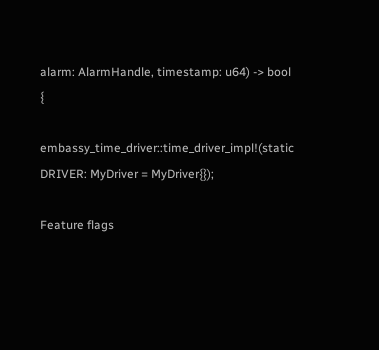alarm: AlarmHandle, timestamp: u64) -> bool {

embassy_time_driver::time_driver_impl!(static DRIVER: MyDriver = MyDriver{});

Feature flags